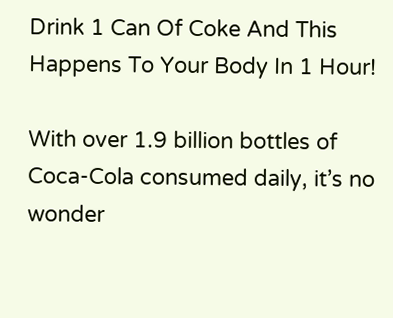Drink 1 Can Of Coke And This Happens To Your Body In 1 Hour!

With over 1.9 billion bottles of Coca-Cola consumed daily, it’s no wonder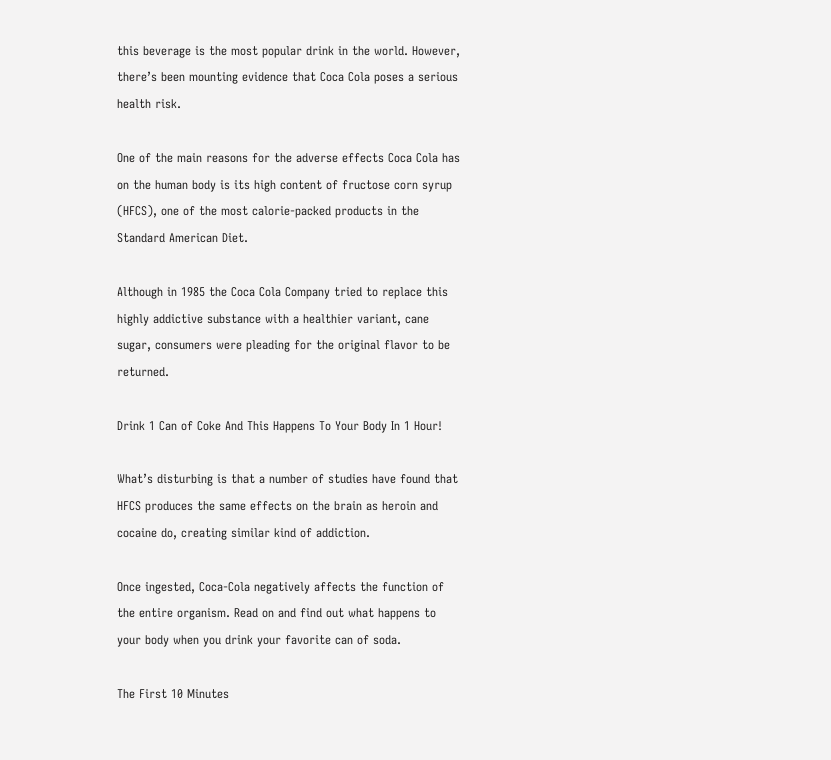this beverage is the most popular drink in the world. However, there’s been mounting evidence that Coca Cola poses a serious health risk.

One of the main reasons for the adverse effects Coca Cola has on the human body is its high content of fructose corn syrup (HFCS), one of the most calorie-packed products in the Standard American Diet.

Although in 1985 the Coca Cola Company tried to replace this highly addictive substance with a healthier variant, cane sugar, consumers were pleading for the original flavor to be returned.

Drink 1 Can of Coke And This Happens To Your Body In 1 Hour!

What’s disturbing is that a number of studies have found that HFCS produces the same effects on the brain as heroin and cocaine do, creating similar kind of addiction.

Once ingested, Coca-Cola negatively affects the function of the entire organism. Read on and find out what happens to your body when you drink your favorite can of soda.

The First 10 Minutes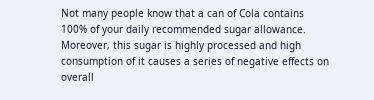Not many people know that a can of Cola contains 100% of your daily recommended sugar allowance. Moreover, this sugar is highly processed and high consumption of it causes a series of negative effects on overall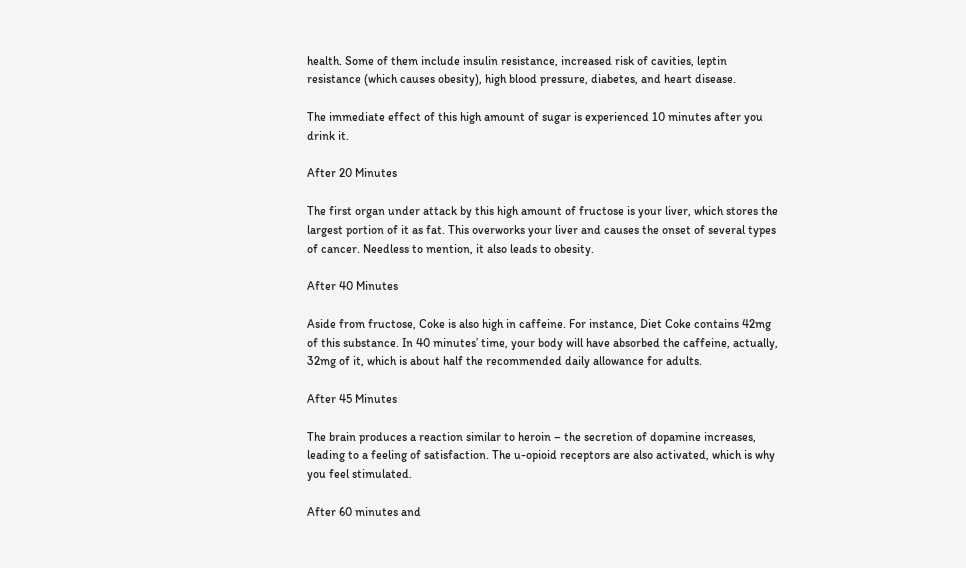health. Some of them include insulin resistance, increased risk of cavities, leptin resistance (which causes obesity), high blood pressure, diabetes, and heart disease.

The immediate effect of this high amount of sugar is experienced 10 minutes after you drink it.

After 20 Minutes

The first organ under attack by this high amount of fructose is your liver, which stores the largest portion of it as fat. This overworks your liver and causes the onset of several types of cancer. Needless to mention, it also leads to obesity.

After 40 Minutes

Aside from fructose, Coke is also high in caffeine. For instance, Diet Coke contains 42mg of this substance. In 40 minutes’ time, your body will have absorbed the caffeine, actually, 32mg of it, which is about half the recommended daily allowance for adults.

After 45 Minutes

The brain produces a reaction similar to heroin – the secretion of dopamine increases, leading to a feeling of satisfaction. The u-opioid receptors are also activated, which is why you feel stimulated.

After 60 minutes and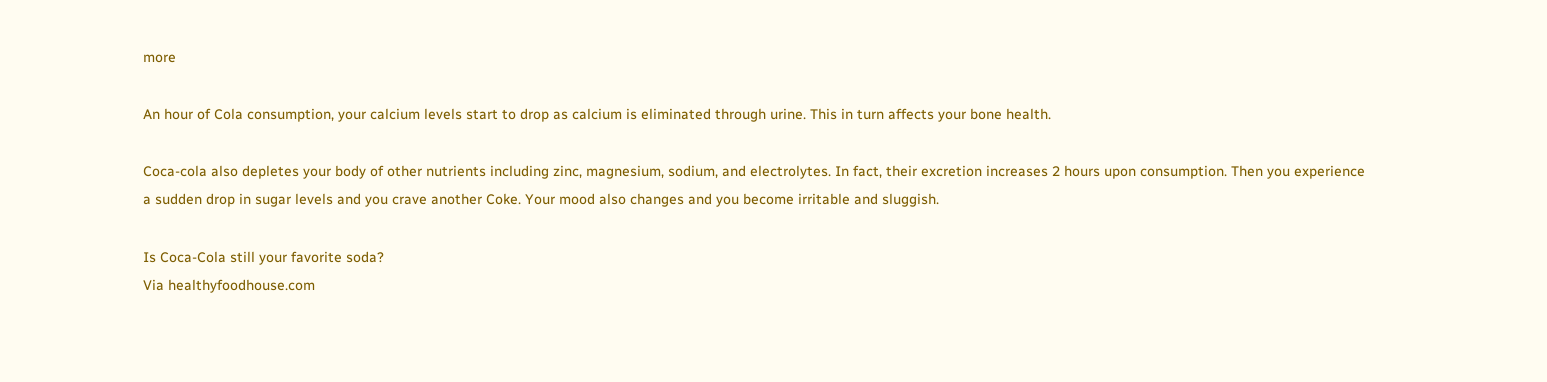more

An hour of Cola consumption, your calcium levels start to drop as calcium is eliminated through urine. This in turn affects your bone health.

Coca-cola also depletes your body of other nutrients including zinc, magnesium, sodium, and electrolytes. In fact, their excretion increases 2 hours upon consumption. Then you experience a sudden drop in sugar levels and you crave another Coke. Your mood also changes and you become irritable and sluggish.

Is Coca-Cola still your favorite soda?
Via healthyfoodhouse.com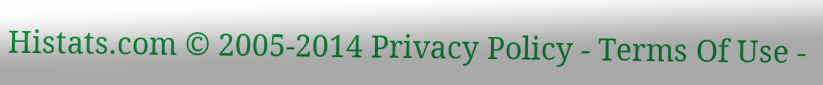Histats.com © 2005-2014 Privacy Policy - Terms Of Use -